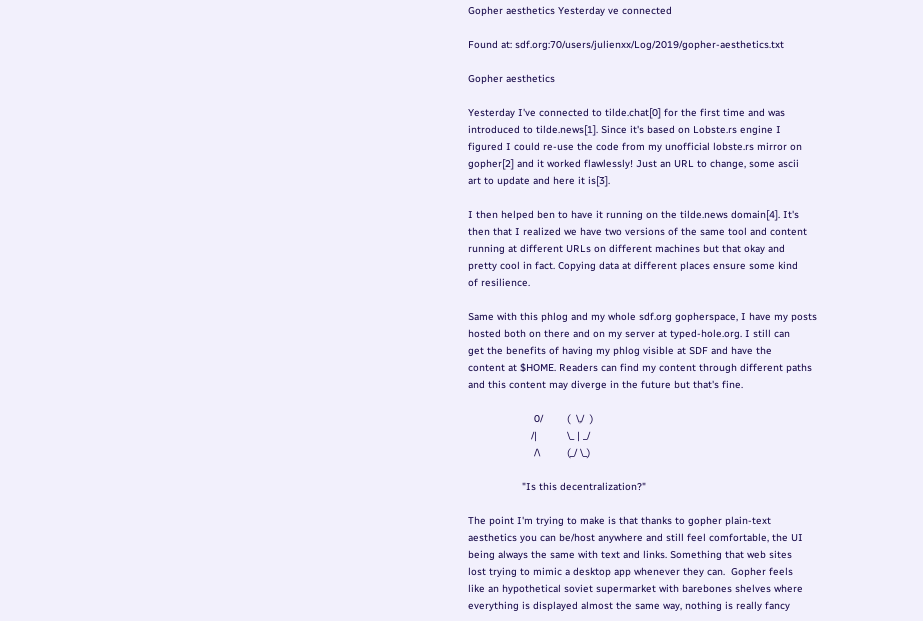Gopher aesthetics Yesterday ve connected

Found at: sdf.org:70/users/julienxx/Log/2019/gopher-aesthetics.txt

Gopher aesthetics

Yesterday I've connected to tilde.chat[0] for the first time and was
introduced to tilde.news[1]. Since it's based on Lobste.rs engine I
figured I could re-use the code from my unofficial lobste.rs mirror on
gopher[2] and it worked flawlessly! Just an URL to change, some ascii
art to update and here it is[3].

I then helped ben to have it running on the tilde.news domain[4]. It's
then that I realized we have two versions of the same tool and content
running at different URLs on different machines but that okay and
pretty cool in fact. Copying data at different places ensure some kind
of resilience.

Same with this phlog and my whole sdf.org gopherspace, I have my posts
hosted both on there and on my server at typed-hole.org. I still can
get the benefits of having my phlog visible at SDF and have the
content at $HOME. Readers can find my content through different paths
and this content may diverge in the future but that's fine.

                      0/        (  \,/  )
                     /|          \_ | _/
                      /\         (_/ \_)

                  "Is this decentralization?"

The point I'm trying to make is that thanks to gopher plain-text
aesthetics you can be/host anywhere and still feel comfortable, the UI
being always the same with text and links. Something that web sites
lost trying to mimic a desktop app whenever they can.  Gopher feels
like an hypothetical soviet supermarket with barebones shelves where
everything is displayed almost the same way, nothing is really fancy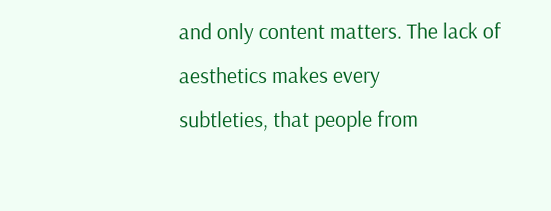and only content matters. The lack of aesthetics makes every
subtleties, that people from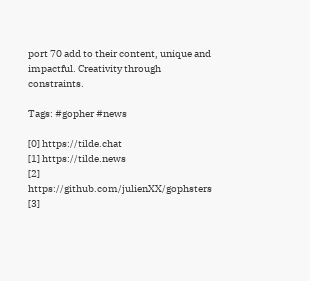port 70 add to their content, unique and
impactful. Creativity through constraints.

Tags: #gopher #news

[0] https://tilde.chat
[1] https://tilde.news
[2] https://github.com/julienXX/gophsters
[3]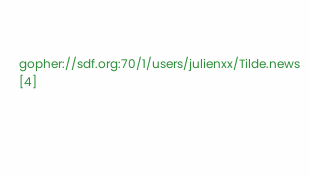gopher://sdf.org:70/1/users/julienxx/Tilde.news
[4]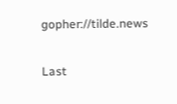gopher://tilde.news

Last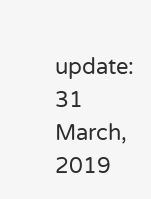update: 31 March, 2019